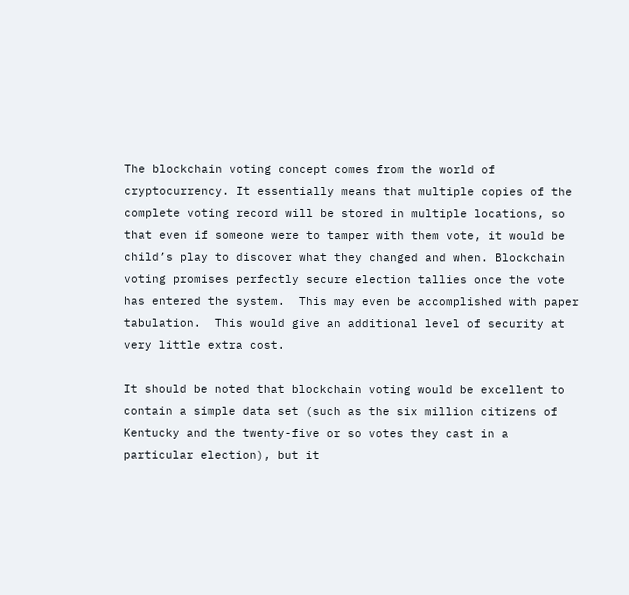The blockchain voting concept comes from the world of cryptocurrency. It essentially means that multiple copies of the complete voting record will be stored in multiple locations, so that even if someone were to tamper with them vote, it would be child’s play to discover what they changed and when. Blockchain voting promises perfectly secure election tallies once the vote has entered the system.  This may even be accomplished with paper tabulation.  This would give an additional level of security at very little extra cost.

It should be noted that blockchain voting would be excellent to contain a simple data set (such as the six million citizens of Kentucky and the twenty-five or so votes they cast in a particular election), but it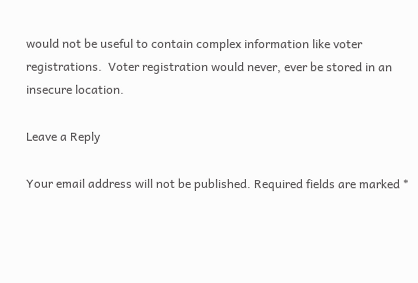would not be useful to contain complex information like voter registrations.  Voter registration would never, ever be stored in an insecure location.

Leave a Reply

Your email address will not be published. Required fields are marked *